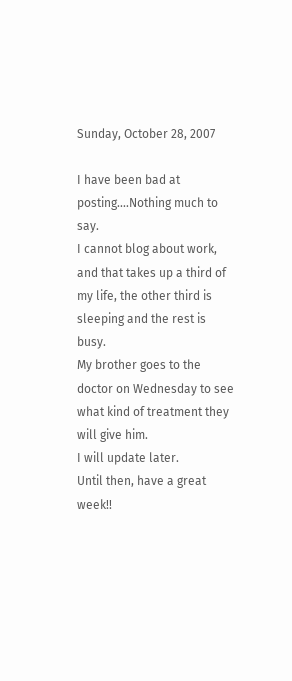Sunday, October 28, 2007

I have been bad at posting....Nothing much to say.
I cannot blog about work, and that takes up a third of my life, the other third is sleeping and the rest is busy.
My brother goes to the doctor on Wednesday to see what kind of treatment they will give him.
I will update later.
Until then, have a great week!!